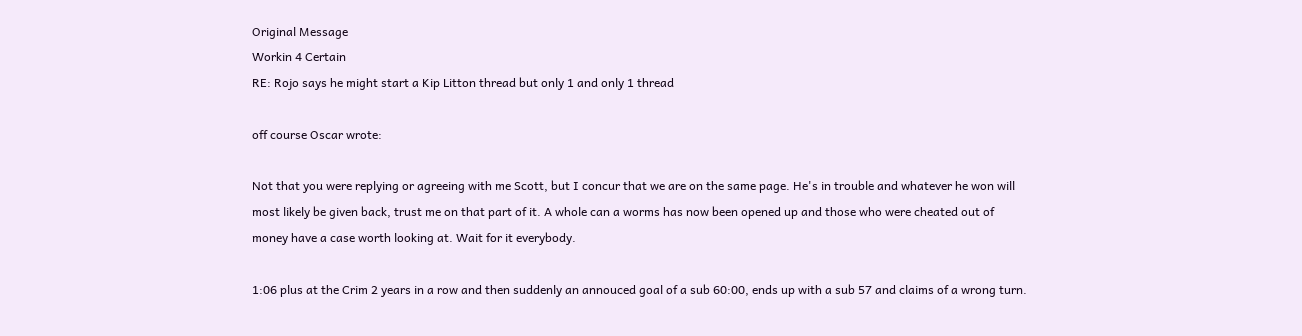Original Message
Workin 4 Certain
RE: Rojo says he might start a Kip Litton thread but only 1 and only 1 thread

off course Oscar wrote:

Not that you were replying or agreeing with me Scott, but I concur that we are on the same page. He's in trouble and whatever he won will most likely be given back, trust me on that part of it. A whole can a worms has now been opened up and those who were cheated out of money have a case worth looking at. Wait for it everybody.

1:06 plus at the Crim 2 years in a row and then suddenly an annouced goal of a sub 60:00, ends up with a sub 57 and claims of a wrong turn.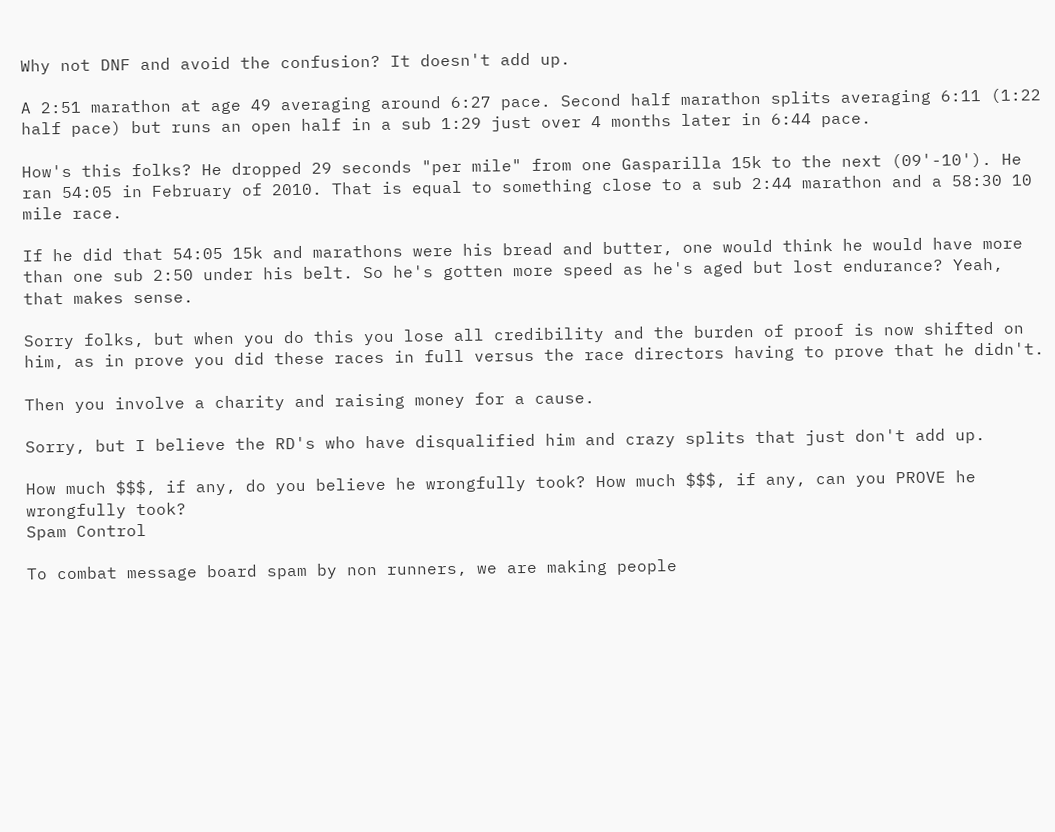Why not DNF and avoid the confusion? It doesn't add up.

A 2:51 marathon at age 49 averaging around 6:27 pace. Second half marathon splits averaging 6:11 (1:22 half pace) but runs an open half in a sub 1:29 just over 4 months later in 6:44 pace.

How's this folks? He dropped 29 seconds "per mile" from one Gasparilla 15k to the next (09'-10'). He ran 54:05 in February of 2010. That is equal to something close to a sub 2:44 marathon and a 58:30 10 mile race.

If he did that 54:05 15k and marathons were his bread and butter, one would think he would have more than one sub 2:50 under his belt. So he's gotten more speed as he's aged but lost endurance? Yeah, that makes sense.

Sorry folks, but when you do this you lose all credibility and the burden of proof is now shifted on him, as in prove you did these races in full versus the race directors having to prove that he didn't.

Then you involve a charity and raising money for a cause.

Sorry, but I believe the RD's who have disqualified him and crazy splits that just don't add up.

How much $$$, if any, do you believe he wrongfully took? How much $$$, if any, can you PROVE he wrongfully took?
Spam Control

To combat message board spam by non runners, we are making people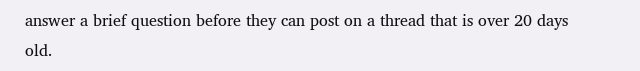answer a brief question before they can post on a thread that is over 20 days old.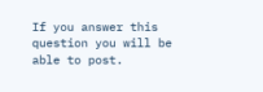If you answer this question you will be able to post.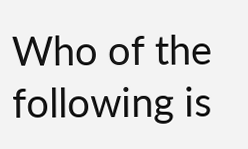Who of the following is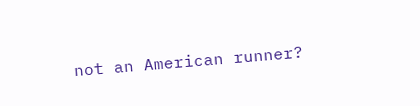not an American runner?